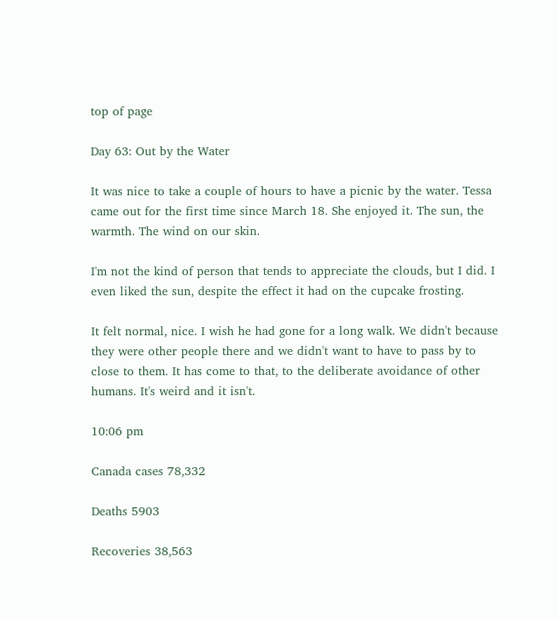top of page

Day 63: Out by the Water

It was nice to take a couple of hours to have a picnic by the water. Tessa came out for the first time since March 18. She enjoyed it. The sun, the warmth. The wind on our skin.

I'm not the kind of person that tends to appreciate the clouds, but I did. I even liked the sun, despite the effect it had on the cupcake frosting.

It felt normal, nice. I wish he had gone for a long walk. We didn't because they were other people there and we didn't want to have to pass by to close to them. It has come to that, to the deliberate avoidance of other humans. It's weird and it isn't.

10:06 pm

Canada cases 78,332

Deaths 5903

Recoveries 38,563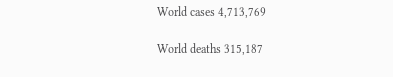World cases 4,713,769

World deaths 315,187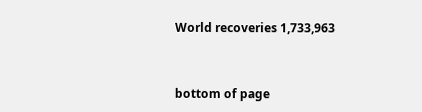World recoveries 1,733,963


bottom of page